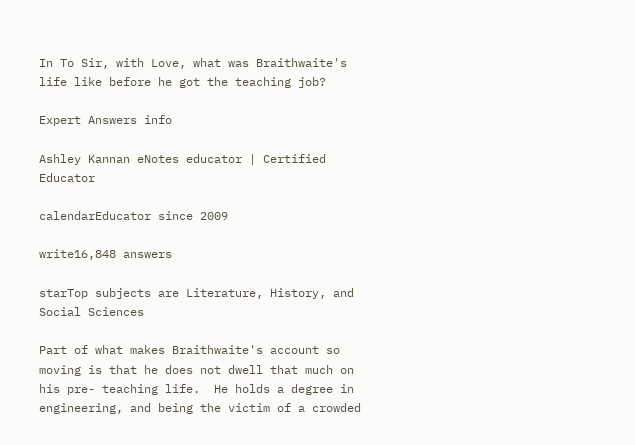In To Sir, with Love, what was Braithwaite's life like before he got the teaching job?

Expert Answers info

Ashley Kannan eNotes educator | Certified Educator

calendarEducator since 2009

write16,848 answers

starTop subjects are Literature, History, and Social Sciences

Part of what makes Braithwaite's account so moving is that he does not dwell that much on his pre- teaching life.  He holds a degree in engineering, and being the victim of a crowded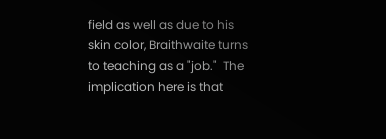field as well as due to his skin color, Braithwaite turns to teaching as a "job."  The implication here is that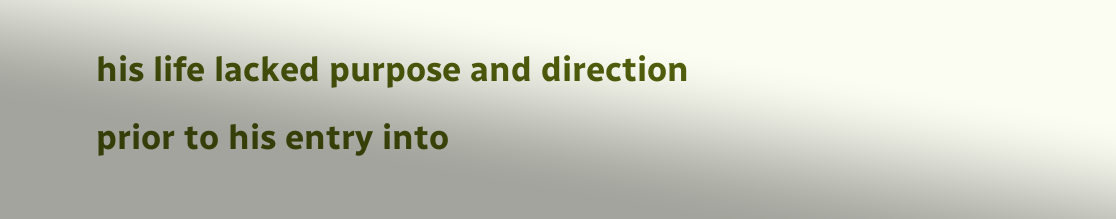his life lacked purpose and direction prior to his entry into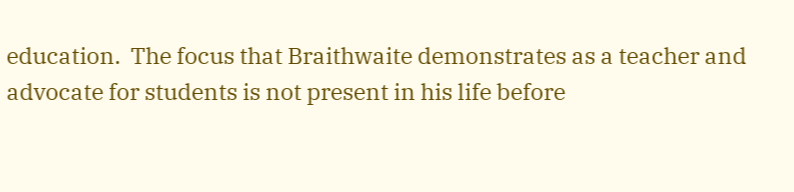education.  The focus that Braithwaite demonstrates as a teacher and advocate for students is not present in his life before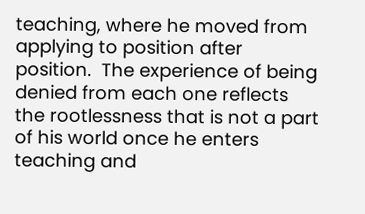teaching, where he moved from applying to position after position.  The experience of being denied from each one reflects the rootlessness that is not a part of his world once he enters teaching and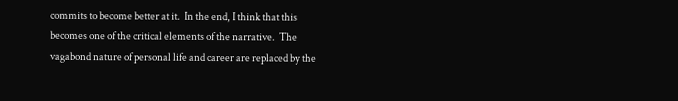commits to become better at it.  In the end, I think that this becomes one of the critical elements of the narrative.  The vagabond nature of personal life and career are replaced by the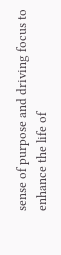sense of purpose and driving focus to enhance the life of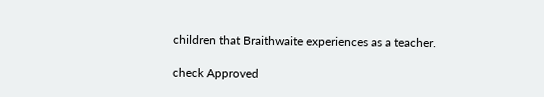children that Braithwaite experiences as a teacher.

check Approved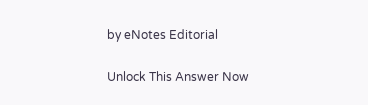by eNotes Editorial

Unlock This Answer Now